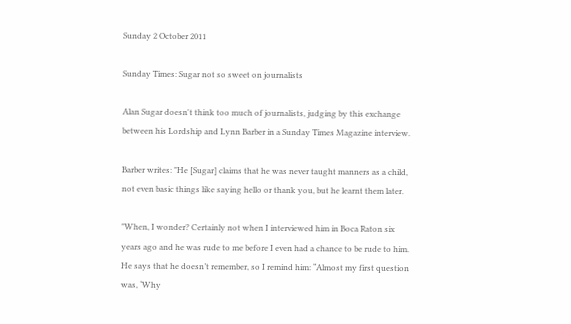Sunday 2 October 2011

Sunday Times: Sugar not so sweet on journalists

Alan Sugar doesn't think too much of journalists, judging by this exchange between his Lordship and Lynn Barber in a Sunday Times Magazine interview.

Barber writes: "He [Sugar] claims that he was never taught manners as a child, not even basic things like saying hello or thank you, but he learnt them later.

"When, I wonder? Certainly not when I interviewed him in Boca Raton six years ago and he was rude to me before I even had a chance to be rude to him. He says that he doesn’t remember, so I remind him: “Almost my first question was, ‘Why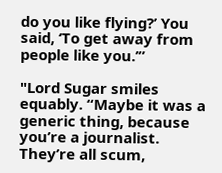do you like flying?’ You said, ‘To get away from people like you.’”

"Lord Sugar smiles equably. “Maybe it was a generic thing, because you’re a journalist. They’re all scum,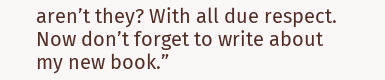aren’t they? With all due respect. Now don’t forget to write about my new book.”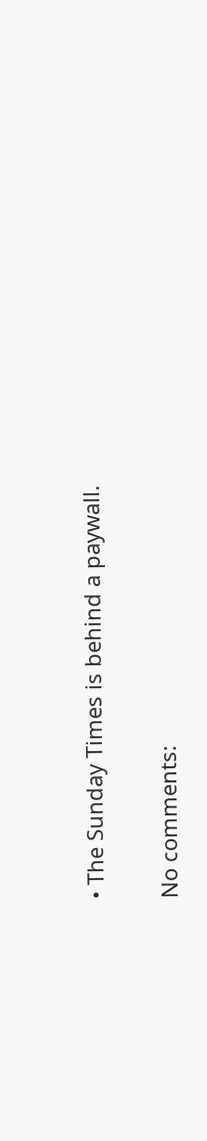• The Sunday Times is behind a paywall.

No comments: